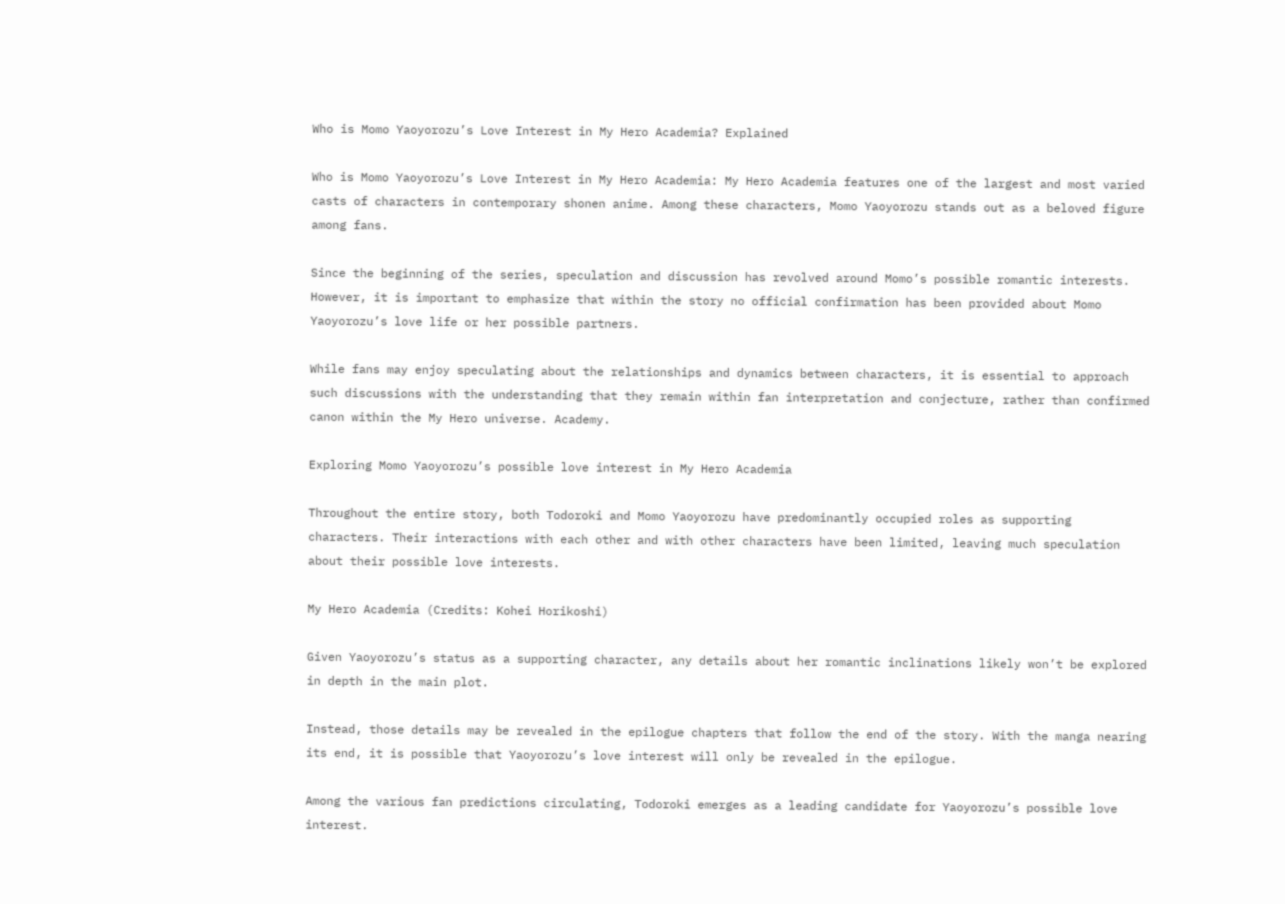Who is Momo Yaoyorozu’s Love Interest in My Hero Academia? Explained

Who is Momo Yaoyorozu’s Love Interest in My Hero Academia: My Hero Academia features one of the largest and most varied casts of characters in contemporary shonen anime. Among these characters, Momo Yaoyorozu stands out as a beloved figure among fans.

Since the beginning of the series, speculation and discussion has revolved around Momo’s possible romantic interests. However, it is important to emphasize that within the story no official confirmation has been provided about Momo Yaoyorozu’s love life or her possible partners.

While fans may enjoy speculating about the relationships and dynamics between characters, it is essential to approach such discussions with the understanding that they remain within fan interpretation and conjecture, rather than confirmed canon within the My Hero universe. Academy.

Exploring Momo Yaoyorozu’s possible love interest in My Hero Academia

Throughout the entire story, both Todoroki and Momo Yaoyorozu have predominantly occupied roles as supporting characters. Their interactions with each other and with other characters have been limited, leaving much speculation about their possible love interests.

My Hero Academia (Credits: Kohei Horikoshi)

Given Yaoyorozu’s status as a supporting character, any details about her romantic inclinations likely won’t be explored in depth in the main plot.

Instead, those details may be revealed in the epilogue chapters that follow the end of the story. With the manga nearing its end, it is possible that Yaoyorozu’s love interest will only be revealed in the epilogue.

Among the various fan predictions circulating, Todoroki emerges as a leading candidate for Yaoyorozu’s possible love interest.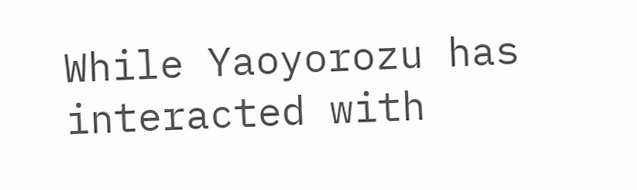While Yaoyorozu has interacted with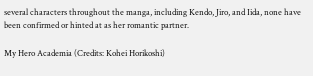several characters throughout the manga, including Kendo, Jiro, and Iida, none have been confirmed or hinted at as her romantic partner.

My Hero Academia (Credits: Kohei Horikoshi)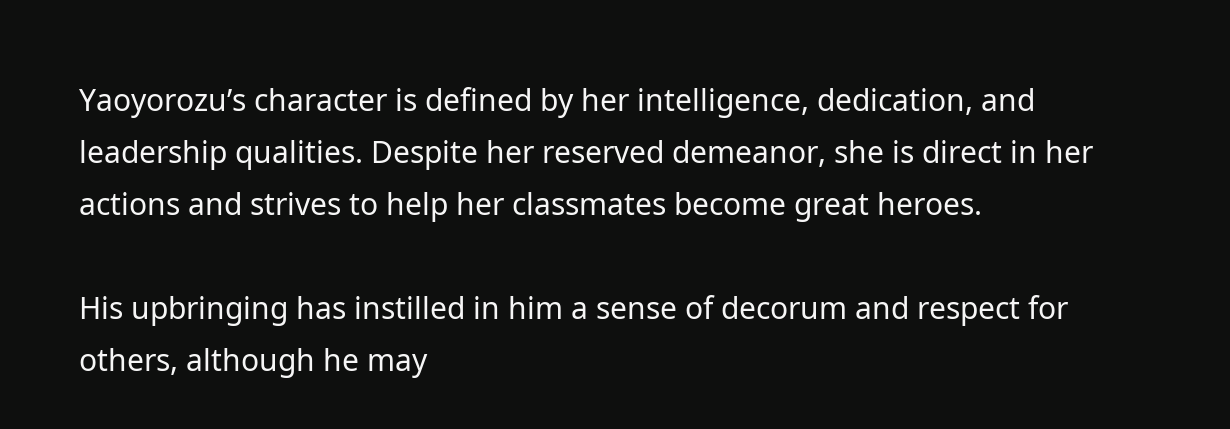Yaoyorozu’s character is defined by her intelligence, dedication, and leadership qualities. Despite her reserved demeanor, she is direct in her actions and strives to help her classmates become great heroes.

His upbringing has instilled in him a sense of decorum and respect for others, although he may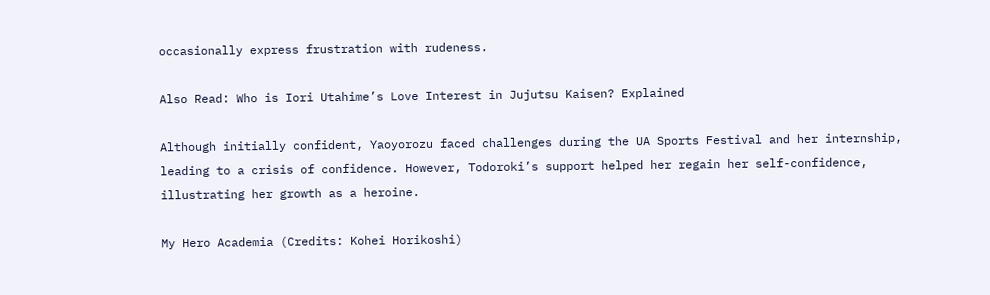occasionally express frustration with rudeness.

Also Read: Who is Iori Utahime’s Love Interest in Jujutsu Kaisen? Explained

Although initially confident, Yaoyorozu faced challenges during the UA Sports Festival and her internship, leading to a crisis of confidence. However, Todoroki’s support helped her regain her self-confidence, illustrating her growth as a heroine.

My Hero Academia (Credits: Kohei Horikoshi)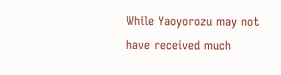While Yaoyorozu may not have received much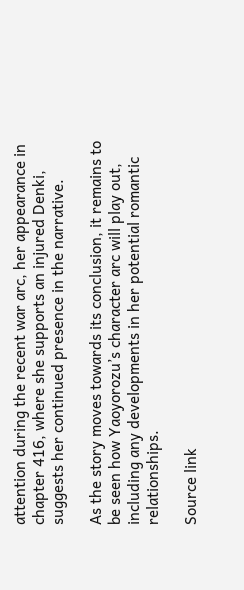attention during the recent war arc, her appearance in chapter 416, where she supports an injured Denki, suggests her continued presence in the narrative.

As the story moves towards its conclusion, it remains to be seen how Yaoyorozu’s character arc will play out, including any developments in her potential romantic relationships.

Source link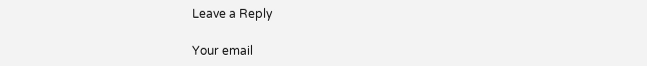Leave a Reply

Your email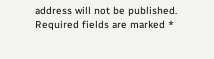address will not be published. Required fields are marked *